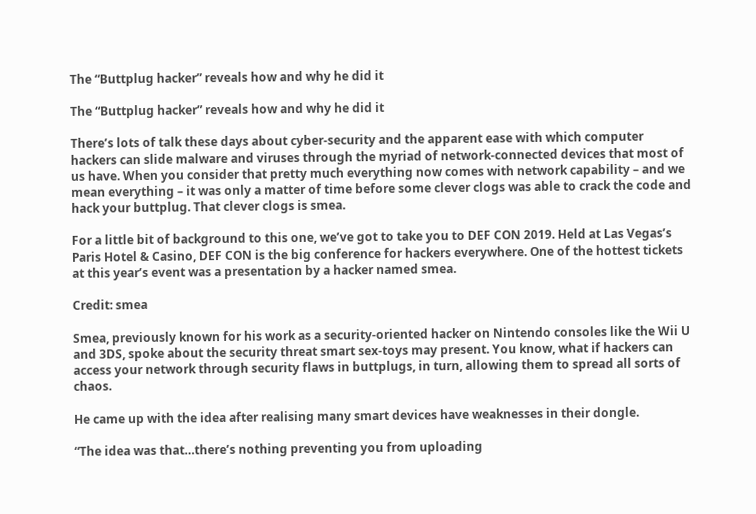The “Buttplug hacker” reveals how and why he did it

The “Buttplug hacker” reveals how and why he did it

There’s lots of talk these days about cyber-security and the apparent ease with which computer hackers can slide malware and viruses through the myriad of network-connected devices that most of us have. When you consider that pretty much everything now comes with network capability – and we mean everything – it was only a matter of time before some clever clogs was able to crack the code and hack your buttplug. That clever clogs is smea.

For a little bit of background to this one, we’ve got to take you to DEF CON 2019. Held at Las Vegas’s Paris Hotel & Casino, DEF CON is the big conference for hackers everywhere. One of the hottest tickets at this year’s event was a presentation by a hacker named smea.

Credit: smea

Smea, previously known for his work as a security-oriented hacker on Nintendo consoles like the Wii U and 3DS, spoke about the security threat smart sex-toys may present. You know, what if hackers can access your network through security flaws in buttplugs, in turn, allowing them to spread all sorts of chaos.

He came up with the idea after realising many smart devices have weaknesses in their dongle.

“The idea was that…there’s nothing preventing you from uploading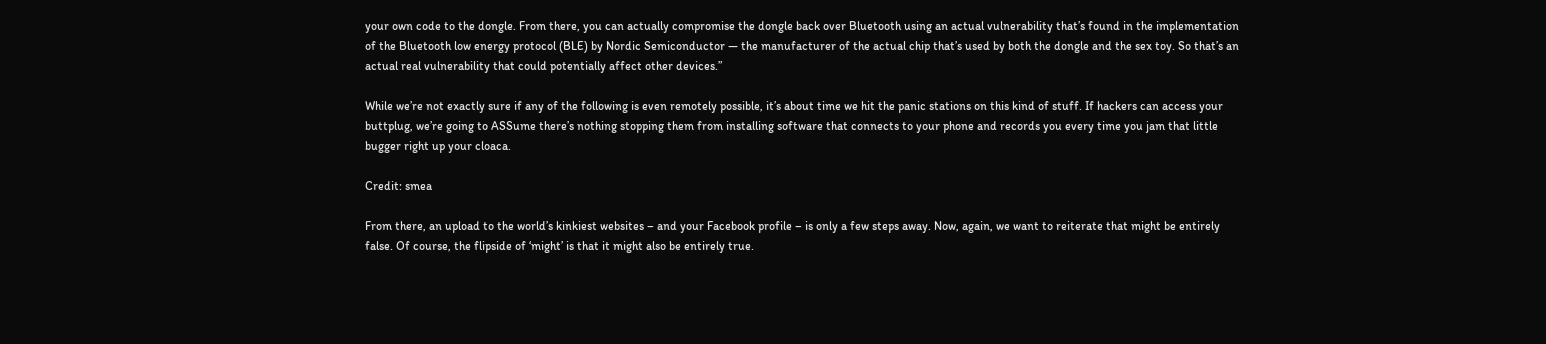your own code to the dongle. From there, you can actually compromise the dongle back over Bluetooth using an actual vulnerability that’s found in the implementation of the Bluetooth low energy protocol (BLE) by Nordic Semiconductor — the manufacturer of the actual chip that’s used by both the dongle and the sex toy. So that’s an actual real vulnerability that could potentially affect other devices.”

While we’re not exactly sure if any of the following is even remotely possible, it’s about time we hit the panic stations on this kind of stuff. If hackers can access your buttplug, we’re going to ASSume there’s nothing stopping them from installing software that connects to your phone and records you every time you jam that little bugger right up your cloaca.

Credit: smea

From there, an upload to the world’s kinkiest websites – and your Facebook profile – is only a few steps away. Now, again, we want to reiterate that might be entirely false. Of course, the flipside of ‘might’ is that it might also be entirely true.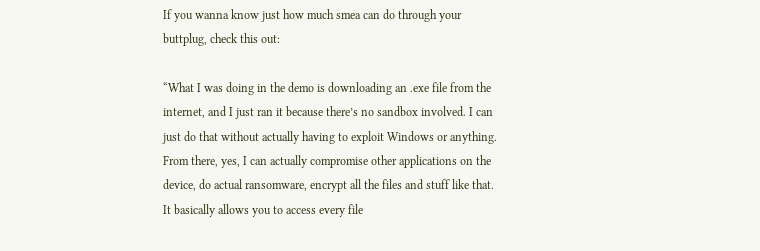If you wanna know just how much smea can do through your buttplug, check this out:

“What I was doing in the demo is downloading an .exe file from the internet, and I just ran it because there’s no sandbox involved. I can just do that without actually having to exploit Windows or anything. From there, yes, I can actually compromise other applications on the device, do actual ransomware, encrypt all the files and stuff like that. It basically allows you to access every file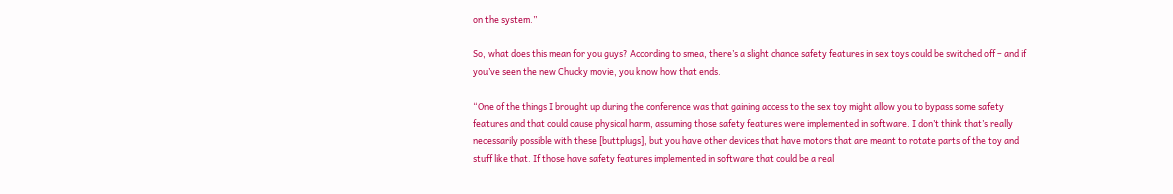on the system.”

So, what does this mean for you guys? According to smea, there’s a slight chance safety features in sex toys could be switched off – and if you’ve seen the new Chucky movie, you know how that ends.

“One of the things I brought up during the conference was that gaining access to the sex toy might allow you to bypass some safety features and that could cause physical harm, assuming those safety features were implemented in software. I don’t think that’s really necessarily possible with these [buttplugs], but you have other devices that have motors that are meant to rotate parts of the toy and stuff like that. If those have safety features implemented in software that could be a real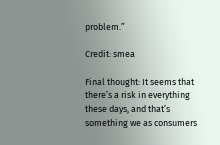problem.”

Credit: smea

Final thought: It seems that there’s a risk in everything these days, and that’s something we as consumers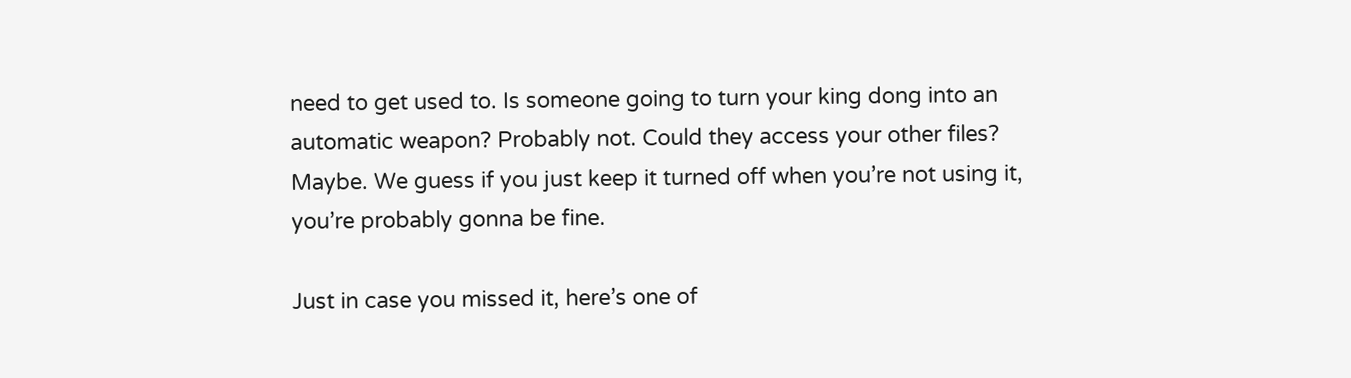need to get used to. Is someone going to turn your king dong into an automatic weapon? Probably not. Could they access your other files? Maybe. We guess if you just keep it turned off when you’re not using it, you’re probably gonna be fine.

Just in case you missed it, here’s one of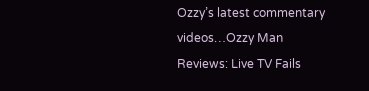Ozzy’s latest commentary videos…Ozzy Man Reviews: Live TV Fails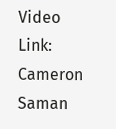Video Link: Cameron Saman